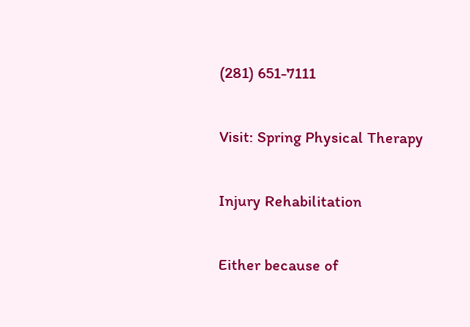(281) 651-7111

Visit: Spring Physical Therapy

Injury Rehabilitation

Either because of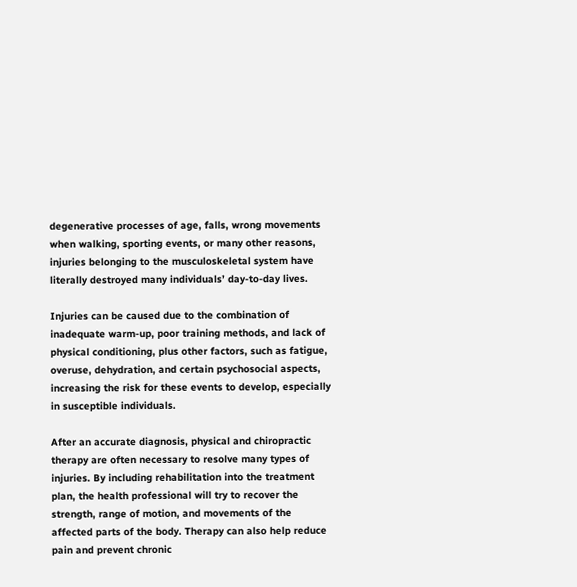degenerative processes of age, falls, wrong movements when walking, sporting events, or many other reasons, injuries belonging to the musculoskeletal system have literally destroyed many individuals’ day-to-day lives.

Injuries can be caused due to the combination of inadequate warm-up, poor training methods, and lack of physical conditioning, plus other factors, such as fatigue, overuse, dehydration, and certain psychosocial aspects, increasing the risk for these events to develop, especially in susceptible individuals.

After an accurate diagnosis, physical and chiropractic therapy are often necessary to resolve many types of injuries. By including rehabilitation into the treatment plan, the health professional will try to recover the strength, range of motion, and movements of the affected parts of the body. Therapy can also help reduce pain and prevent chronic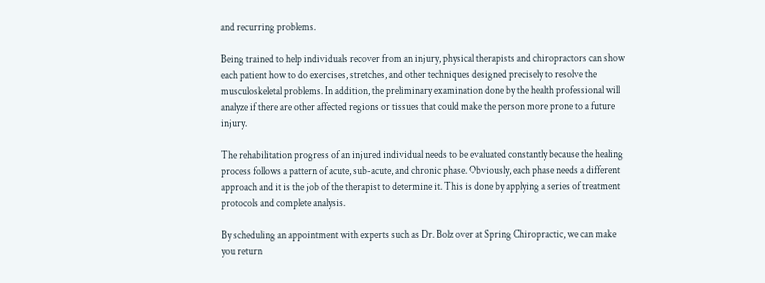and recurring problems.

Being trained to help individuals recover from an injury, physical therapists and chiropractors can show each patient how to do exercises, stretches, and other techniques designed precisely to resolve the musculoskeletal problems. In addition, the preliminary examination done by the health professional will analyze if there are other affected regions or tissues that could make the person more prone to a future injury.

The rehabilitation progress of an injured individual needs to be evaluated constantly because the healing process follows a pattern of acute, sub-acute, and chronic phase. Obviously, each phase needs a different approach and it is the job of the therapist to determine it. This is done by applying a series of treatment protocols and complete analysis.

By scheduling an appointment with experts such as Dr. Bolz over at Spring Chiropractic, we can make you return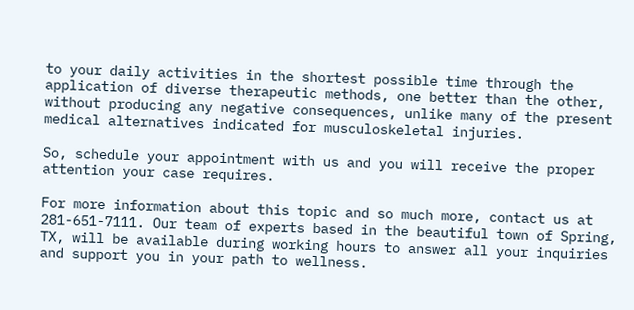to your daily activities in the shortest possible time through the application of diverse therapeutic methods, one better than the other, without producing any negative consequences, unlike many of the present medical alternatives indicated for musculoskeletal injuries.

So, schedule your appointment with us and you will receive the proper attention your case requires.

For more information about this topic and so much more, contact us at 281-651-7111. Our team of experts based in the beautiful town of Spring, TX, will be available during working hours to answer all your inquiries and support you in your path to wellness.